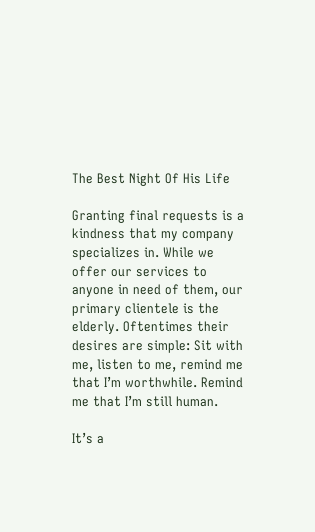The Best Night Of His Life

Granting final requests is a kindness that my company specializes in. While we offer our services to anyone in need of them, our primary clientele is the elderly. Oftentimes their desires are simple: Sit with me, listen to me, remind me that I’m worthwhile. Remind me that I’m still human.

It’s a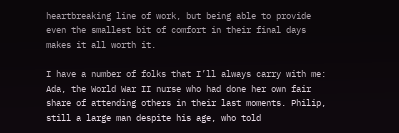heartbreaking line of work, but being able to provide even the smallest bit of comfort in their final days makes it all worth it.

I have a number of folks that I’ll always carry with me: Ada, the World War II nurse who had done her own fair share of attending others in their last moments. Philip, still a large man despite his age, who told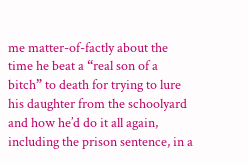me matter-of-factly about the time he beat a “real son of a bitch” to death for trying to lure his daughter from the schoolyard and how he’d do it all again, including the prison sentence, in a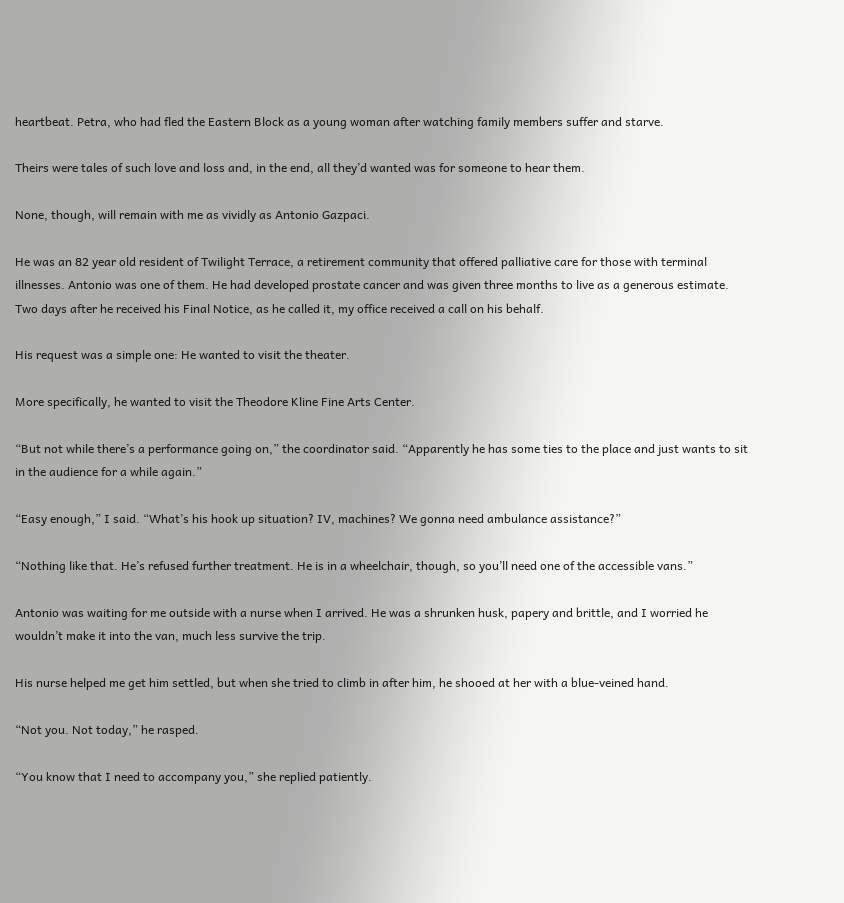heartbeat. Petra, who had fled the Eastern Block as a young woman after watching family members suffer and starve.

Theirs were tales of such love and loss and, in the end, all they’d wanted was for someone to hear them.

None, though, will remain with me as vividly as Antonio Gazpaci.

He was an 82 year old resident of Twilight Terrace, a retirement community that offered palliative care for those with terminal illnesses. Antonio was one of them. He had developed prostate cancer and was given three months to live as a generous estimate. Two days after he received his Final Notice, as he called it, my office received a call on his behalf.

His request was a simple one: He wanted to visit the theater.

More specifically, he wanted to visit the Theodore Kline Fine Arts Center.

“But not while there’s a performance going on,” the coordinator said. “Apparently he has some ties to the place and just wants to sit in the audience for a while again.”

“Easy enough,” I said. “What’s his hook up situation? IV, machines? We gonna need ambulance assistance?”

“Nothing like that. He’s refused further treatment. He is in a wheelchair, though, so you’ll need one of the accessible vans.”

Antonio was waiting for me outside with a nurse when I arrived. He was a shrunken husk, papery and brittle, and I worried he wouldn’t make it into the van, much less survive the trip.

His nurse helped me get him settled, but when she tried to climb in after him, he shooed at her with a blue-veined hand.

“Not you. Not today,” he rasped.

“You know that I need to accompany you,” she replied patiently.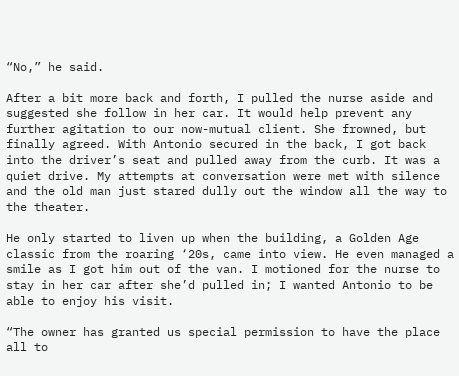“No,” he said.

After a bit more back and forth, I pulled the nurse aside and suggested she follow in her car. It would help prevent any further agitation to our now-mutual client. She frowned, but finally agreed. With Antonio secured in the back, I got back into the driver’s seat and pulled away from the curb. It was a quiet drive. My attempts at conversation were met with silence and the old man just stared dully out the window all the way to the theater.

He only started to liven up when the building, a Golden Age classic from the roaring ‘20s, came into view. He even managed a smile as I got him out of the van. I motioned for the nurse to stay in her car after she’d pulled in; I wanted Antonio to be able to enjoy his visit.

“The owner has granted us special permission to have the place all to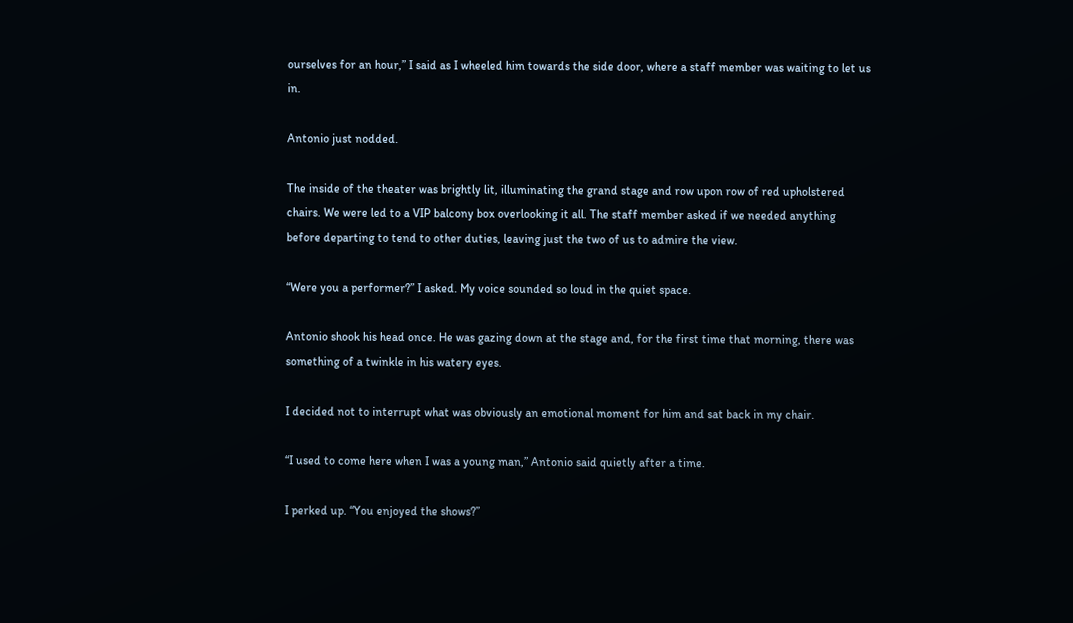ourselves for an hour,” I said as I wheeled him towards the side door, where a staff member was waiting to let us in.

Antonio just nodded.

The inside of the theater was brightly lit, illuminating the grand stage and row upon row of red upholstered chairs. We were led to a VIP balcony box overlooking it all. The staff member asked if we needed anything before departing to tend to other duties, leaving just the two of us to admire the view.

“Were you a performer?” I asked. My voice sounded so loud in the quiet space.

Antonio shook his head once. He was gazing down at the stage and, for the first time that morning, there was something of a twinkle in his watery eyes.

I decided not to interrupt what was obviously an emotional moment for him and sat back in my chair.

“I used to come here when I was a young man,” Antonio said quietly after a time.

I perked up. “You enjoyed the shows?”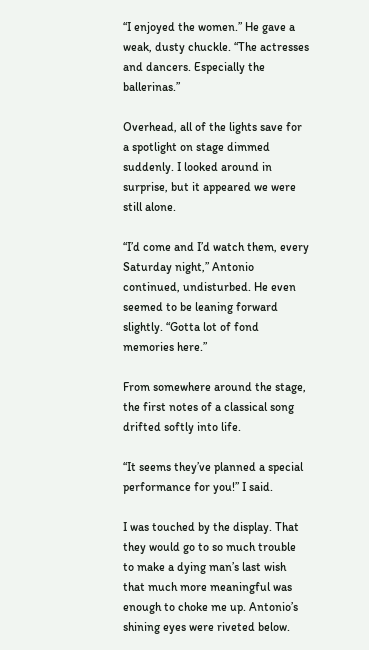“I enjoyed the women.” He gave a weak, dusty chuckle. “The actresses and dancers. Especially the ballerinas.”

Overhead, all of the lights save for a spotlight on stage dimmed suddenly. I looked around in surprise, but it appeared we were still alone.

“I’d come and I’d watch them, every Saturday night,” Antonio continued, undisturbed. He even seemed to be leaning forward slightly. “Gotta lot of fond memories here.”

From somewhere around the stage, the first notes of a classical song drifted softly into life.

“It seems they’ve planned a special performance for you!” I said.

I was touched by the display. That they would go to so much trouble to make a dying man’s last wish that much more meaningful was enough to choke me up. Antonio’s shining eyes were riveted below.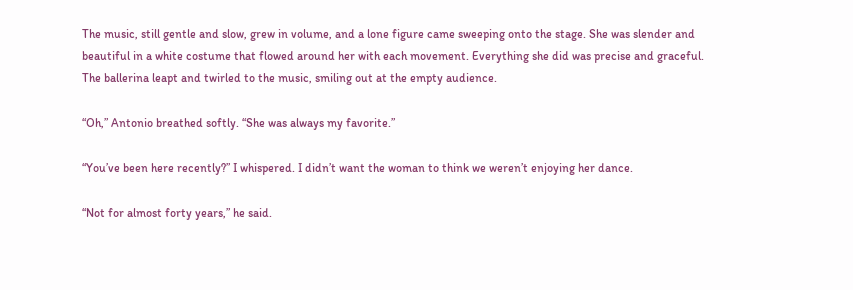The music, still gentle and slow, grew in volume, and a lone figure came sweeping onto the stage. She was slender and beautiful in a white costume that flowed around her with each movement. Everything she did was precise and graceful. The ballerina leapt and twirled to the music, smiling out at the empty audience.

“Oh,” Antonio breathed softly. “She was always my favorite.”

“You’ve been here recently?” I whispered. I didn’t want the woman to think we weren’t enjoying her dance.

“Not for almost forty years,” he said.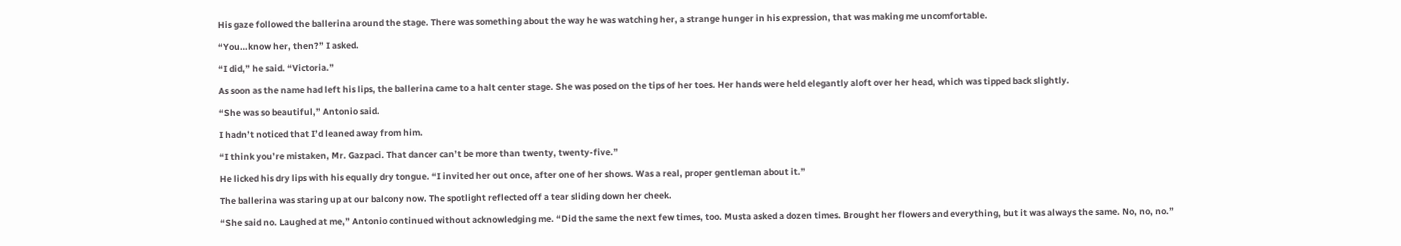His gaze followed the ballerina around the stage. There was something about the way he was watching her, a strange hunger in his expression, that was making me uncomfortable.

“You…know her, then?” I asked.

“I did,” he said. “Victoria.”

As soon as the name had left his lips, the ballerina came to a halt center stage. She was posed on the tips of her toes. Her hands were held elegantly aloft over her head, which was tipped back slightly.

“She was so beautiful,” Antonio said.

I hadn’t noticed that I’d leaned away from him.

“I think you’re mistaken, Mr. Gazpaci. That dancer can’t be more than twenty, twenty-five.”

He licked his dry lips with his equally dry tongue. “I invited her out once, after one of her shows. Was a real, proper gentleman about it.”

The ballerina was staring up at our balcony now. The spotlight reflected off a tear sliding down her cheek.

“She said no. Laughed at me,” Antonio continued without acknowledging me. “Did the same the next few times, too. Musta asked a dozen times. Brought her flowers and everything, but it was always the same. No, no, no.”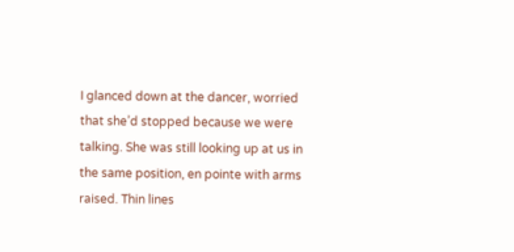I glanced down at the dancer, worried that she’d stopped because we were talking. She was still looking up at us in the same position, en pointe with arms raised. Thin lines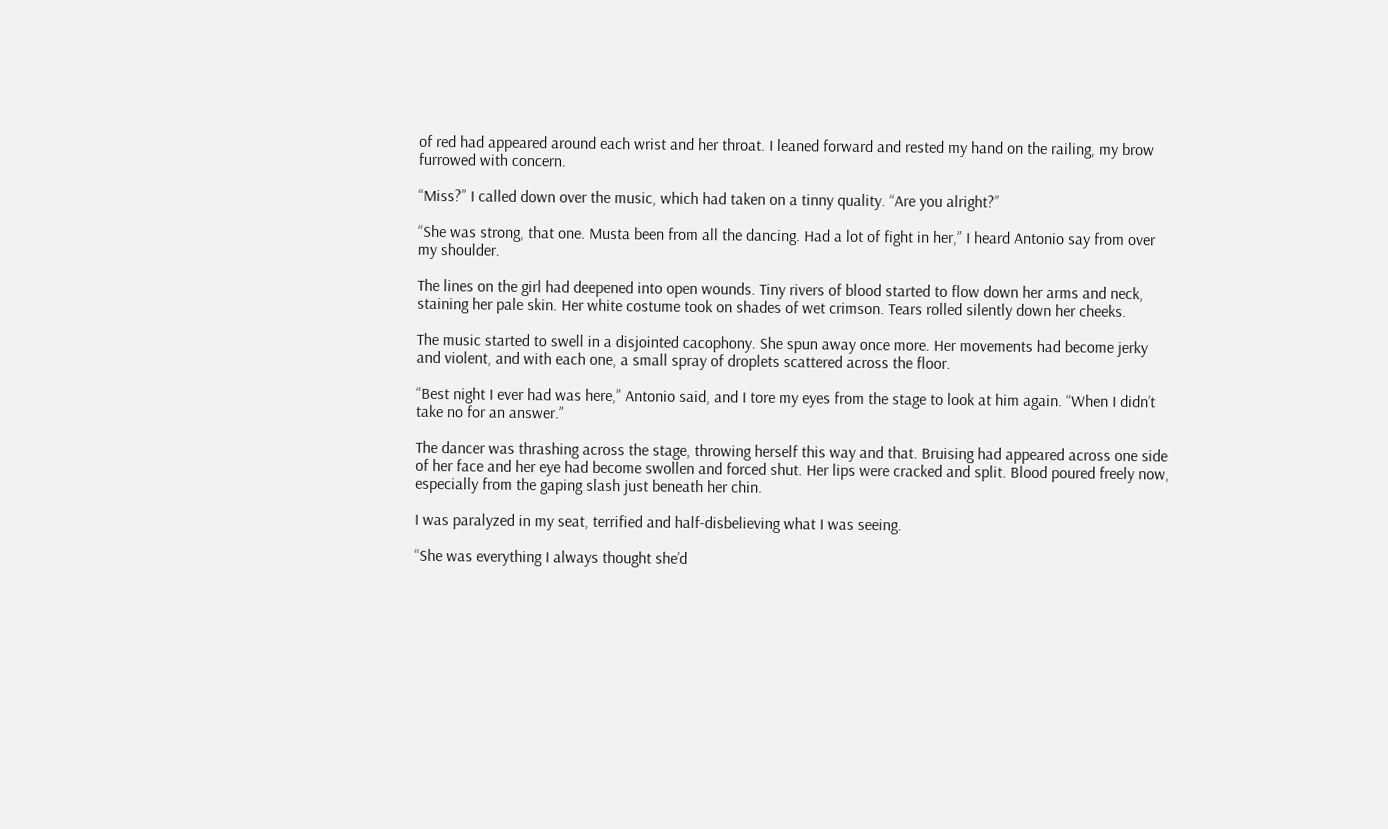of red had appeared around each wrist and her throat. I leaned forward and rested my hand on the railing, my brow furrowed with concern.

“Miss?” I called down over the music, which had taken on a tinny quality. “Are you alright?”

“She was strong, that one. Musta been from all the dancing. Had a lot of fight in her,” I heard Antonio say from over my shoulder.

The lines on the girl had deepened into open wounds. Tiny rivers of blood started to flow down her arms and neck, staining her pale skin. Her white costume took on shades of wet crimson. Tears rolled silently down her cheeks.

The music started to swell in a disjointed cacophony. She spun away once more. Her movements had become jerky and violent, and with each one, a small spray of droplets scattered across the floor.

“Best night I ever had was here,” Antonio said, and I tore my eyes from the stage to look at him again. “When I didn’t take no for an answer.”

The dancer was thrashing across the stage, throwing herself this way and that. Bruising had appeared across one side of her face and her eye had become swollen and forced shut. Her lips were cracked and split. Blood poured freely now, especially from the gaping slash just beneath her chin.

I was paralyzed in my seat, terrified and half-disbelieving what I was seeing.

“She was everything I always thought she’d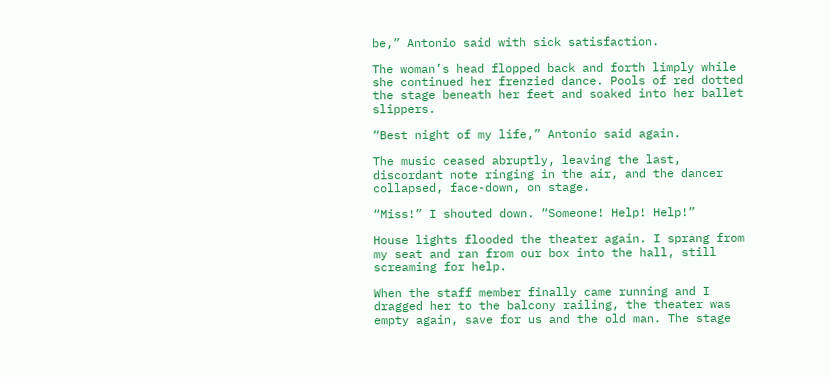be,” Antonio said with sick satisfaction.

The woman’s head flopped back and forth limply while she continued her frenzied dance. Pools of red dotted the stage beneath her feet and soaked into her ballet slippers.

“Best night of my life,” Antonio said again.

The music ceased abruptly, leaving the last, discordant note ringing in the air, and the dancer collapsed, face-down, on stage.

“Miss!” I shouted down. “Someone! Help! Help!”

House lights flooded the theater again. I sprang from my seat and ran from our box into the hall, still screaming for help.

When the staff member finally came running and I dragged her to the balcony railing, the theater was empty again, save for us and the old man. The stage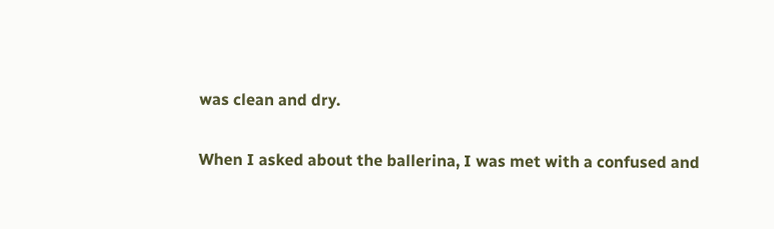was clean and dry.

When I asked about the ballerina, I was met with a confused and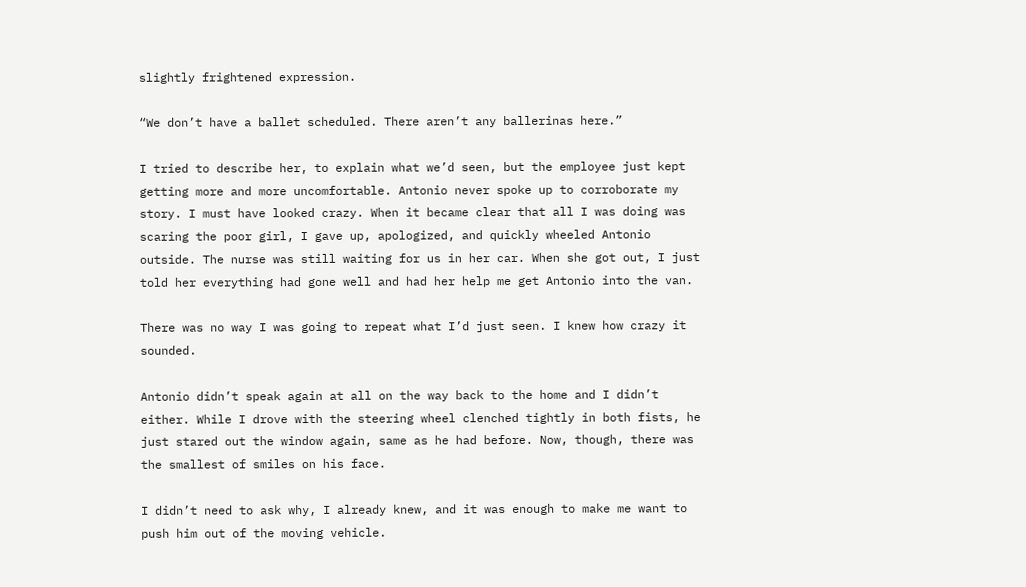slightly frightened expression.

“We don’t have a ballet scheduled. There aren’t any ballerinas here.”

I tried to describe her, to explain what we’d seen, but the employee just kept getting more and more uncomfortable. Antonio never spoke up to corroborate my story. I must have looked crazy. When it became clear that all I was doing was scaring the poor girl, I gave up, apologized, and quickly wheeled Antonio outside. The nurse was still waiting for us in her car. When she got out, I just told her everything had gone well and had her help me get Antonio into the van.

There was no way I was going to repeat what I’d just seen. I knew how crazy it sounded.

Antonio didn’t speak again at all on the way back to the home and I didn’t either. While I drove with the steering wheel clenched tightly in both fists, he just stared out the window again, same as he had before. Now, though, there was the smallest of smiles on his face.

I didn’t need to ask why, I already knew, and it was enough to make me want to push him out of the moving vehicle.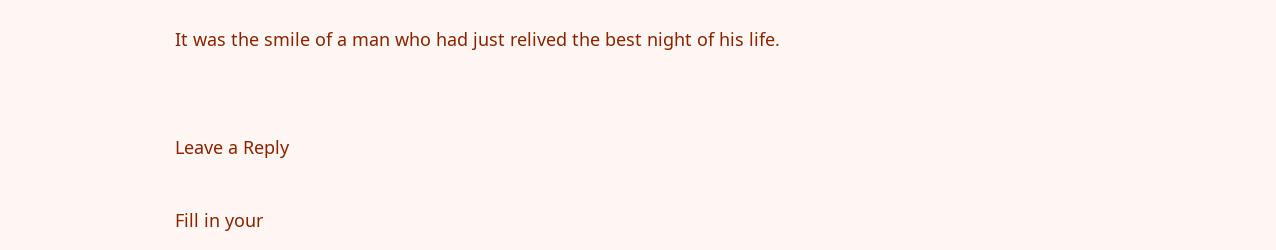It was the smile of a man who had just relived the best night of his life.


Leave a Reply

Fill in your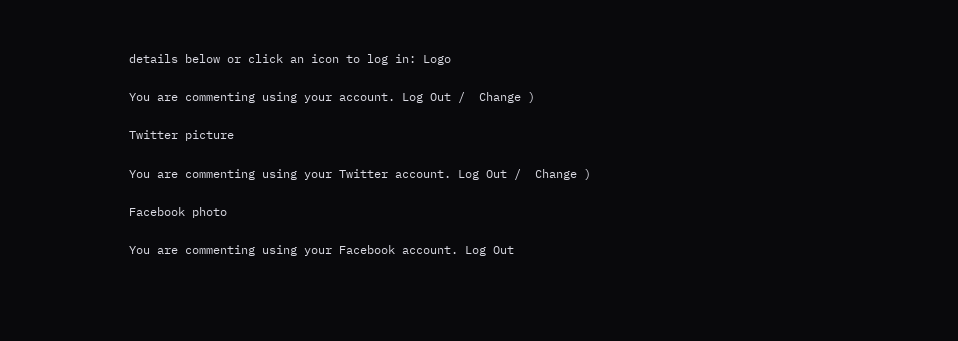details below or click an icon to log in: Logo

You are commenting using your account. Log Out /  Change )

Twitter picture

You are commenting using your Twitter account. Log Out /  Change )

Facebook photo

You are commenting using your Facebook account. Log Out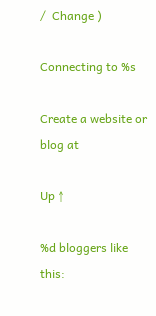/  Change )

Connecting to %s

Create a website or blog at

Up ↑

%d bloggers like this: